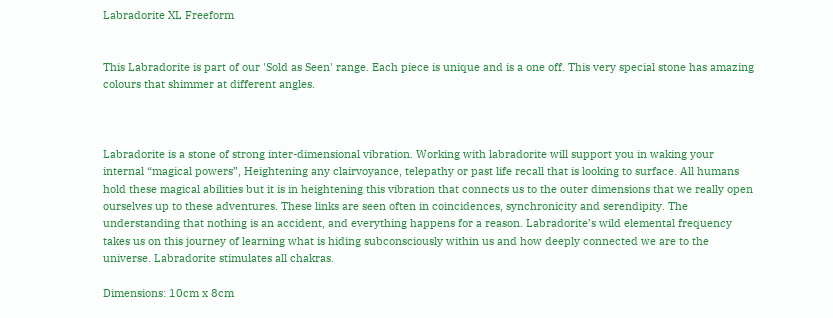Labradorite XL Freeform


This Labradorite is part of our 'Sold as Seen' range. Each piece is unique and is a one off. This very special stone has amazing colours that shimmer at different angles.



Labradorite is a stone of strong inter-dimensional vibration. Working with labradorite will support you in waking your internal “magical powers”, Heightening any clairvoyance, telepathy or past life recall that is looking to surface. All humans hold these magical abilities but it is in heightening this vibration that connects us to the outer dimensions that we really open ourselves up to these adventures. These links are seen often in coincidences, synchronicity and serendipity. The understanding that nothing is an accident, and everything happens for a reason. Labradorite’s wild elemental frequency takes us on this journey of learning what is hiding subconsciously within us and how deeply connected we are to the universe. Labradorite stimulates all chakras.

Dimensions: 10cm x 8cm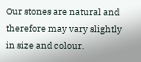Our stones are natural and therefore may vary slightly in size and colour.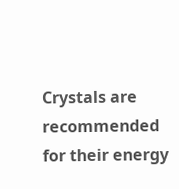Crystals are recommended for their energy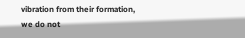vibration from their formation, we do not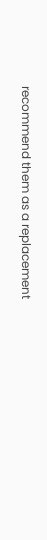recommend them as a replacement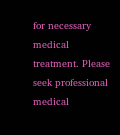for necessary medical treatment. Please seek professional medical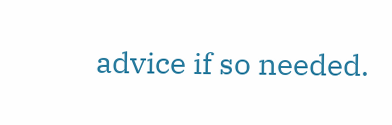advice if so needed.